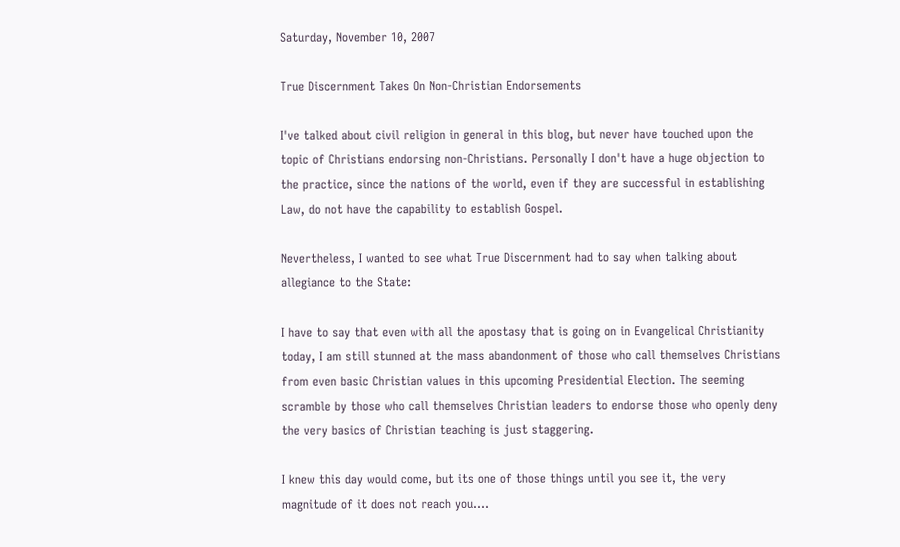Saturday, November 10, 2007

True Discernment Takes On Non-Christian Endorsements

I've talked about civil religion in general in this blog, but never have touched upon the topic of Christians endorsing non-Christians. Personally I don't have a huge objection to the practice, since the nations of the world, even if they are successful in establishing Law, do not have the capability to establish Gospel.

Nevertheless, I wanted to see what True Discernment had to say when talking about allegiance to the State:

I have to say that even with all the apostasy that is going on in Evangelical Christianity today, I am still stunned at the mass abandonment of those who call themselves Christians from even basic Christian values in this upcoming Presidential Election. The seeming scramble by those who call themselves Christian leaders to endorse those who openly deny the very basics of Christian teaching is just staggering.

I knew this day would come, but its one of those things until you see it, the very magnitude of it does not reach you....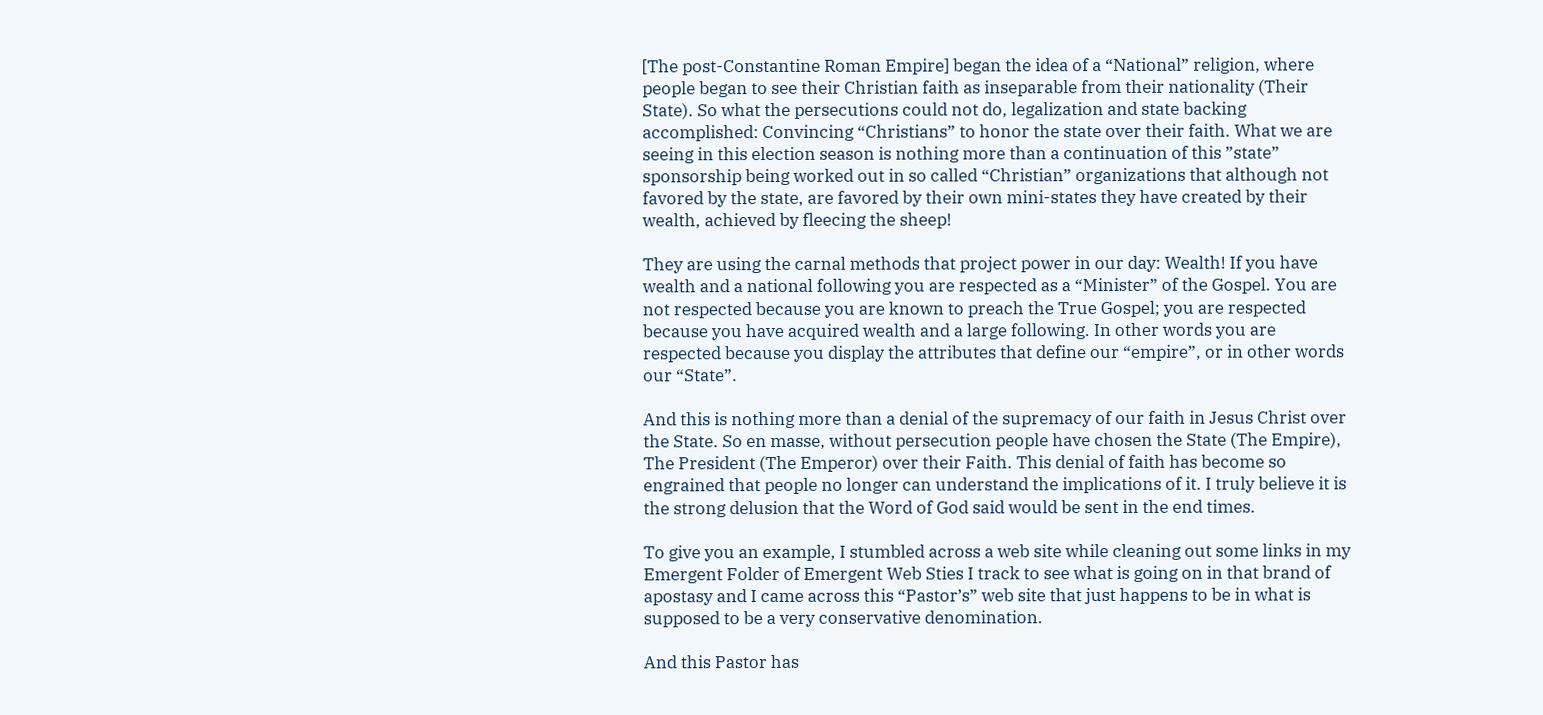[The post-Constantine Roman Empire] began the idea of a “National” religion, where people began to see their Christian faith as inseparable from their nationality (Their State). So what the persecutions could not do, legalization and state backing accomplished: Convincing “Christians” to honor the state over their faith. What we are seeing in this election season is nothing more than a continuation of this ”state” sponsorship being worked out in so called “Christian” organizations that although not favored by the state, are favored by their own mini-states they have created by their wealth, achieved by fleecing the sheep!

They are using the carnal methods that project power in our day: Wealth! If you have wealth and a national following you are respected as a “Minister” of the Gospel. You are not respected because you are known to preach the True Gospel; you are respected because you have acquired wealth and a large following. In other words you are respected because you display the attributes that define our “empire”, or in other words our “State”.

And this is nothing more than a denial of the supremacy of our faith in Jesus Christ over the State. So en masse, without persecution people have chosen the State (The Empire), The President (The Emperor) over their Faith. This denial of faith has become so engrained that people no longer can understand the implications of it. I truly believe it is the strong delusion that the Word of God said would be sent in the end times.

To give you an example, I stumbled across a web site while cleaning out some links in my Emergent Folder of Emergent Web Sties I track to see what is going on in that brand of apostasy and I came across this “Pastor’s” web site that just happens to be in what is supposed to be a very conservative denomination.

And this Pastor has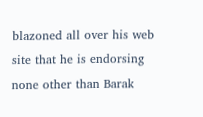blazoned all over his web site that he is endorsing none other than Barak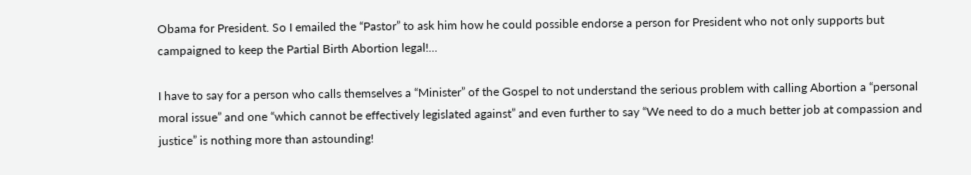Obama for President. So I emailed the “Pastor” to ask him how he could possible endorse a person for President who not only supports but campaigned to keep the Partial Birth Abortion legal!...

I have to say for a person who calls themselves a “Minister” of the Gospel to not understand the serious problem with calling Abortion a “personal moral issue” and one “which cannot be effectively legislated against” and even further to say “We need to do a much better job at compassion and justice” is nothing more than astounding!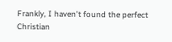Frankly, I haven't found the perfect Christian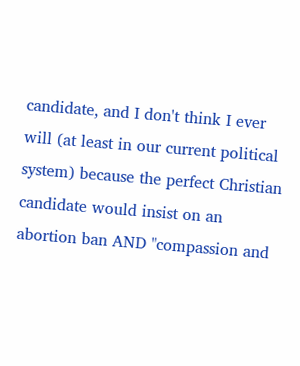candidate, and I don't think I ever will (at least in our current political system) because the perfect Christian candidate would insist on an abortion ban AND "compassion and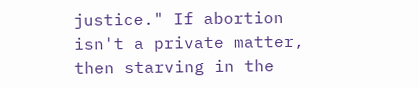justice." If abortion isn't a private matter, then starving in the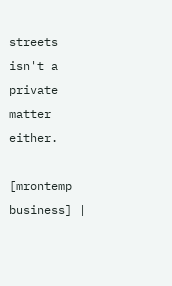streets isn't a private matter either.

[mrontemp business] |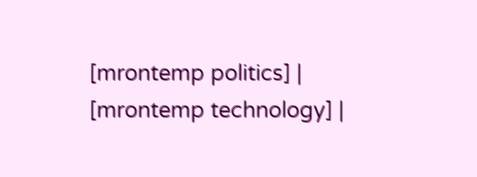[mrontemp politics] | [mrontemp technology] |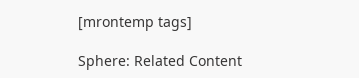[mrontemp tags]

Sphere: Related Content